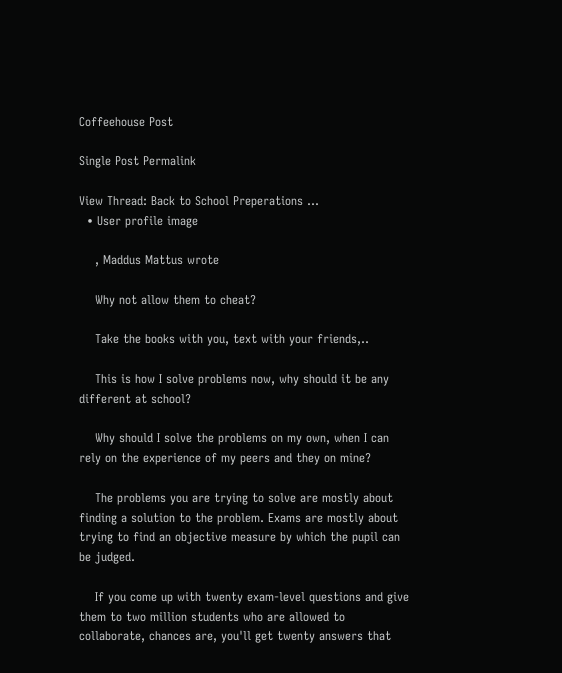Coffeehouse Post

Single Post Permalink

View Thread: Back to School Preperations ...
  • User profile image

    , Maddus Mattus wrote

    Why not allow them to cheat?

    Take the books with you, text with your friends,..

    This is how I solve problems now, why should it be any different at school?

    Why should I solve the problems on my own, when I can rely on the experience of my peers and they on mine?

    The problems you are trying to solve are mostly about finding a solution to the problem. Exams are mostly about trying to find an objective measure by which the pupil can be judged.

    If you come up with twenty exam-level questions and give them to two million students who are allowed to collaborate, chances are, you'll get twenty answers that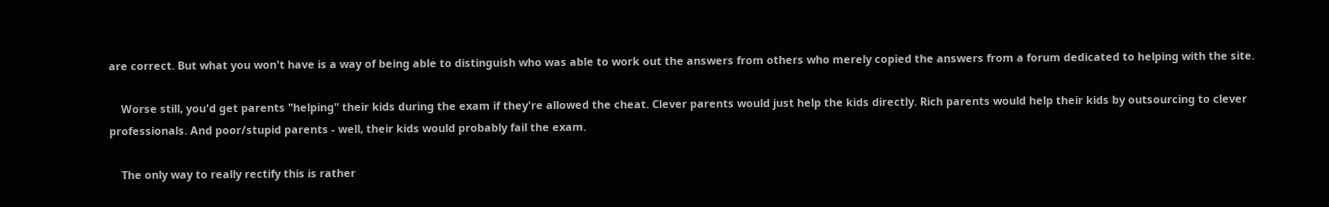are correct. But what you won't have is a way of being able to distinguish who was able to work out the answers from others who merely copied the answers from a forum dedicated to helping with the site.

    Worse still, you'd get parents "helping" their kids during the exam if they're allowed the cheat. Clever parents would just help the kids directly. Rich parents would help their kids by outsourcing to clever professionals. And poor/stupid parents - well, their kids would probably fail the exam.

    The only way to really rectify this is rather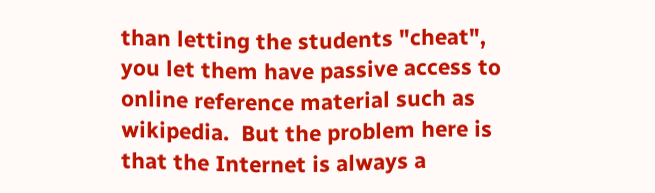than letting the students "cheat", you let them have passive access to online reference material such as wikipedia.  But the problem here is that the Internet is always a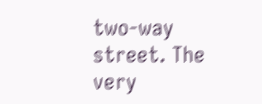two-way street. The very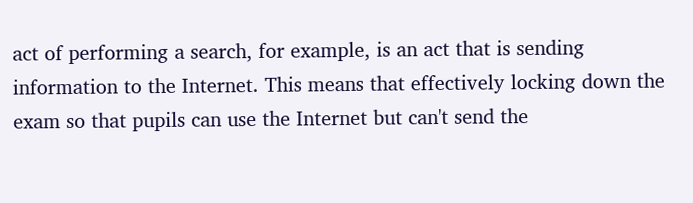act of performing a search, for example, is an act that is sending information to the Internet. This means that effectively locking down the exam so that pupils can use the Internet but can't send the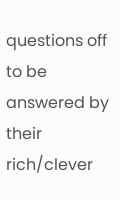questions off to be answered by their rich/clever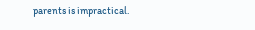parents is impractical.